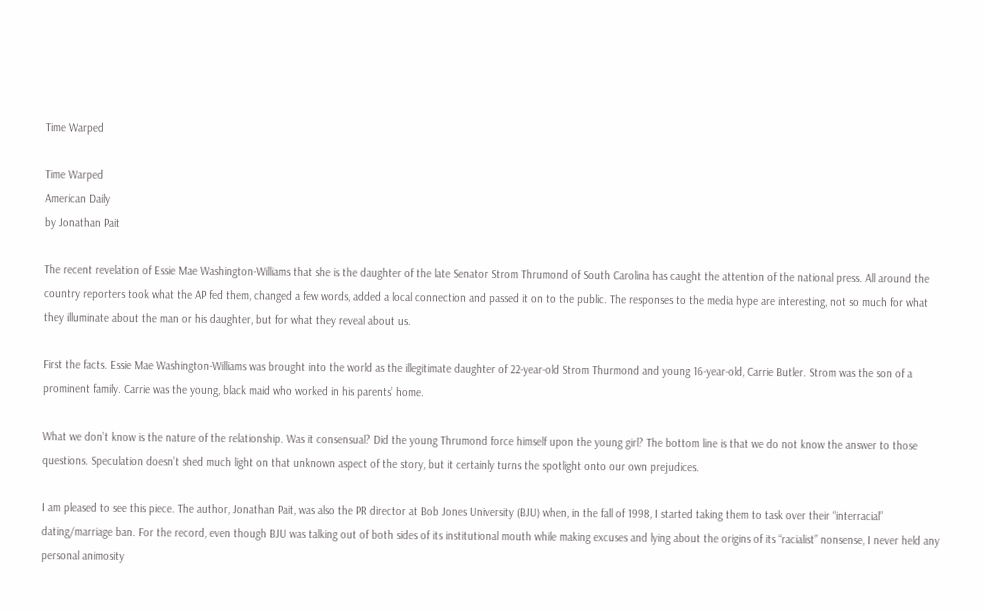Time Warped

Time Warped
American Daily
by Jonathan Pait

The recent revelation of Essie Mae Washington-Williams that she is the daughter of the late Senator Strom Thrumond of South Carolina has caught the attention of the national press. All around the country reporters took what the AP fed them, changed a few words, added a local connection and passed it on to the public. The responses to the media hype are interesting, not so much for what they illuminate about the man or his daughter, but for what they reveal about us.

First the facts. Essie Mae Washington-Williams was brought into the world as the illegitimate daughter of 22-year-old Strom Thurmond and young 16-year-old, Carrie Butler. Strom was the son of a prominent family. Carrie was the young, black maid who worked in his parents’ home.

What we don’t know is the nature of the relationship. Was it consensual? Did the young Thrumond force himself upon the young girl? The bottom line is that we do not know the answer to those questions. Speculation doesn’t shed much light on that unknown aspect of the story, but it certainly turns the spotlight onto our own prejudices.

I am pleased to see this piece. The author, Jonathan Pait, was also the PR director at Bob Jones University (BJU) when, in the fall of 1998, I started taking them to task over their “interracial” dating/marriage ban. For the record, even though BJU was talking out of both sides of its institutional mouth while making excuses and lying about the origins of its “racialist” nonsense, I never held any personal animosity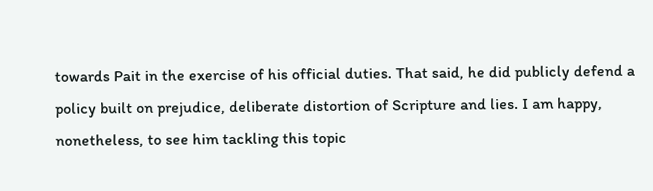towards Pait in the exercise of his official duties. That said, he did publicly defend a policy built on prejudice, deliberate distortion of Scripture and lies. I am happy, nonetheless, to see him tackling this topic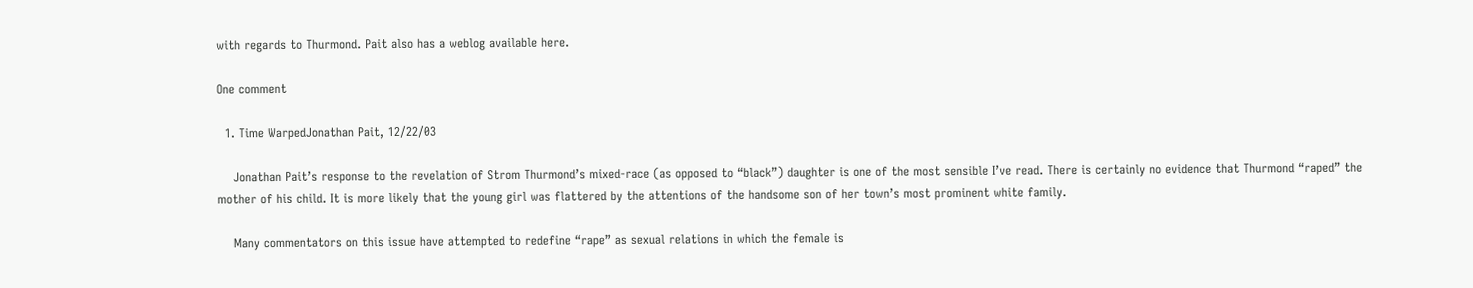with regards to Thurmond. Pait also has a weblog available here.

One comment

  1. Time WarpedJonathan Pait, 12/22/03

    Jonathan Pait’s response to the revelation of Strom Thurmond’s mixed-race (as opposed to “black”) daughter is one of the most sensible I’ve read. There is certainly no evidence that Thurmond “raped” the mother of his child. It is more likely that the young girl was flattered by the attentions of the handsome son of her town’s most prominent white family.

    Many commentators on this issue have attempted to redefine “rape” as sexual relations in which the female is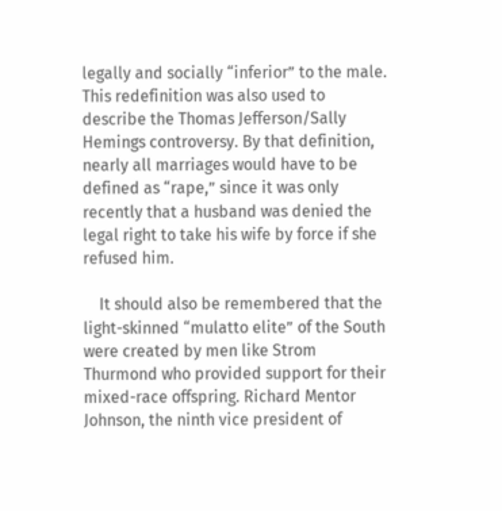legally and socially “inferior” to the male. This redefinition was also used to describe the Thomas Jefferson/Sally Hemings controversy. By that definition, nearly all marriages would have to be defined as “rape,” since it was only recently that a husband was denied the legal right to take his wife by force if she refused him.

    It should also be remembered that the light-skinned “mulatto elite” of the South were created by men like Strom Thurmond who provided support for their mixed-race offspring. Richard Mentor Johnson, the ninth vice president of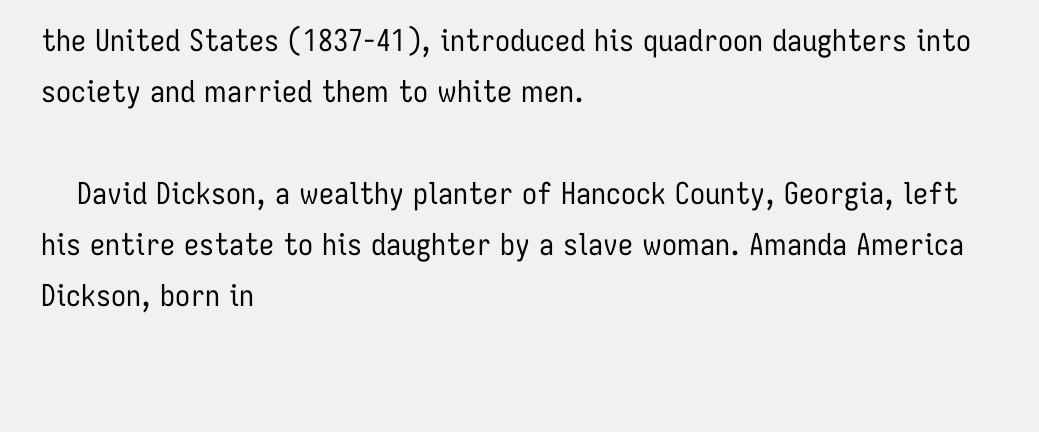the United States (1837-41), introduced his quadroon daughters into society and married them to white men.

    David Dickson, a wealthy planter of Hancock County, Georgia, left his entire estate to his daughter by a slave woman. Amanda America Dickson, born in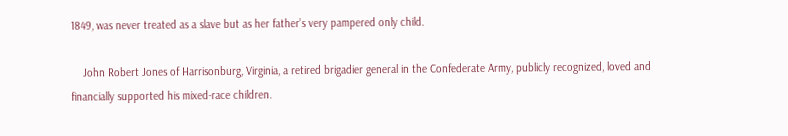1849, was never treated as a slave but as her father’s very pampered only child.

    John Robert Jones of Harrisonburg, Virginia, a retired brigadier general in the Confederate Army, publicly recognized, loved and financially supported his mixed-race children.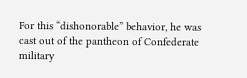For this “dishonorable” behavior, he was cast out of the pantheon of Confederate military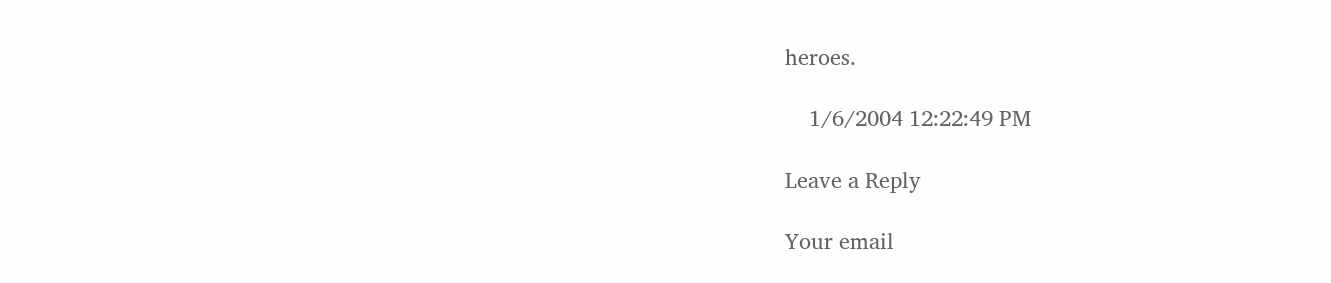heroes.

    1/6/2004 12:22:49 PM

Leave a Reply

Your email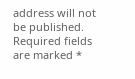address will not be published. Required fields are marked *